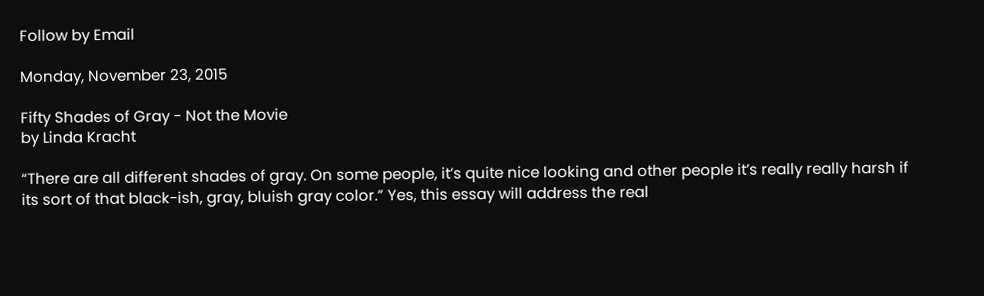Follow by Email

Monday, November 23, 2015

Fifty Shades of Gray - Not the Movie
by Linda Kracht

“There are all different shades of gray. On some people, it’s quite nice looking and other people it’s really really harsh if its sort of that black-ish, gray, bluish gray color.” Yes, this essay will address the real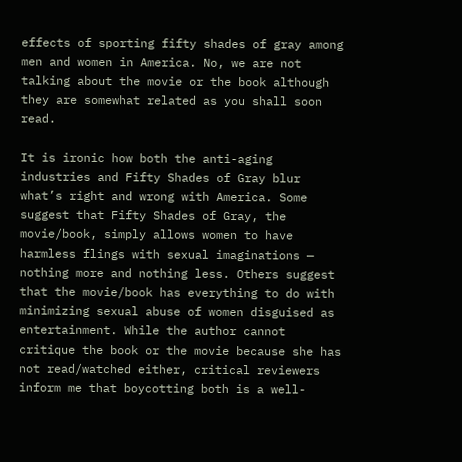effects of sporting fifty shades of gray among men and women in America. No, we are not talking about the movie or the book although they are somewhat related as you shall soon read.

It is ironic how both the anti-aging industries and Fifty Shades of Gray blur what’s right and wrong with America. Some suggest that Fifty Shades of Gray, the movie/book, simply allows women to have harmless flings with sexual imaginations — nothing more and nothing less. Others suggest that the movie/book has everything to do with minimizing sexual abuse of women disguised as entertainment. While the author cannot critique the book or the movie because she has not read/watched either, critical reviewers inform me that boycotting both is a well-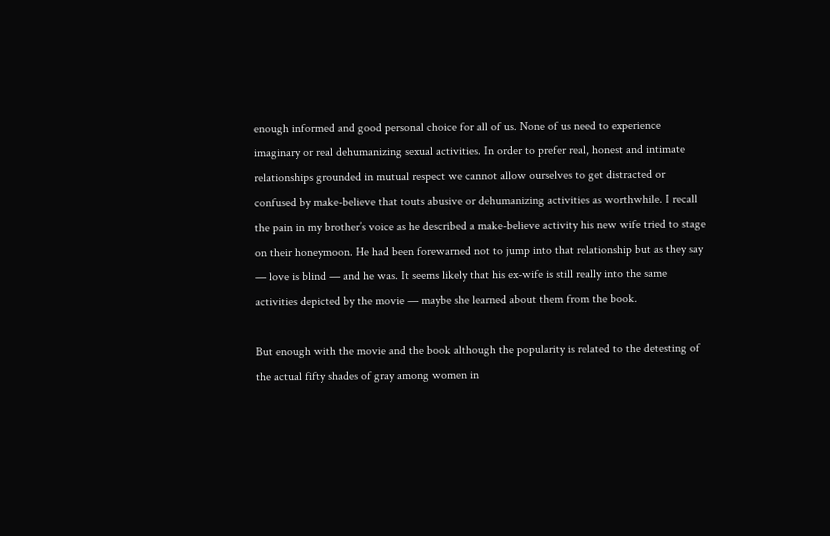enough informed and good personal choice for all of us. None of us need to experience imaginary or real dehumanizing sexual activities. In order to prefer real, honest and intimate relationships grounded in mutual respect we cannot allow ourselves to get distracted or confused by make-believe that touts abusive or dehumanizing activities as worthwhile. I recall the pain in my brother’s voice as he described a make-believe activity his new wife tried to stage on their honeymoon. He had been forewarned not to jump into that relationship but as they say — love is blind — and he was. It seems likely that his ex-wife is still really into the same activities depicted by the movie — maybe she learned about them from the book.

But enough with the movie and the book although the popularity is related to the detesting of the actual fifty shades of gray among women in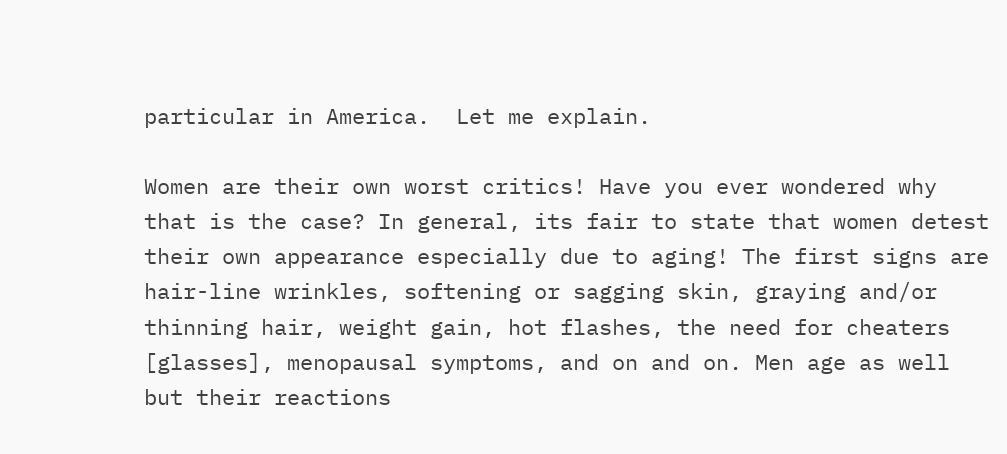particular in America.  Let me explain.

Women are their own worst critics! Have you ever wondered why that is the case? In general, its fair to state that women detest their own appearance especially due to aging! The first signs are hair-line wrinkles, softening or sagging skin, graying and/or thinning hair, weight gain, hot flashes, the need for cheaters [glasses], menopausal symptoms, and on and on. Men age as well but their reactions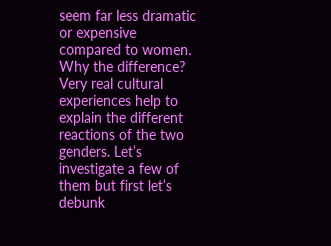seem far less dramatic or expensive compared to women. Why the difference? Very real cultural experiences help to explain the different reactions of the two genders. Let’s investigate a few of them but first let’s debunk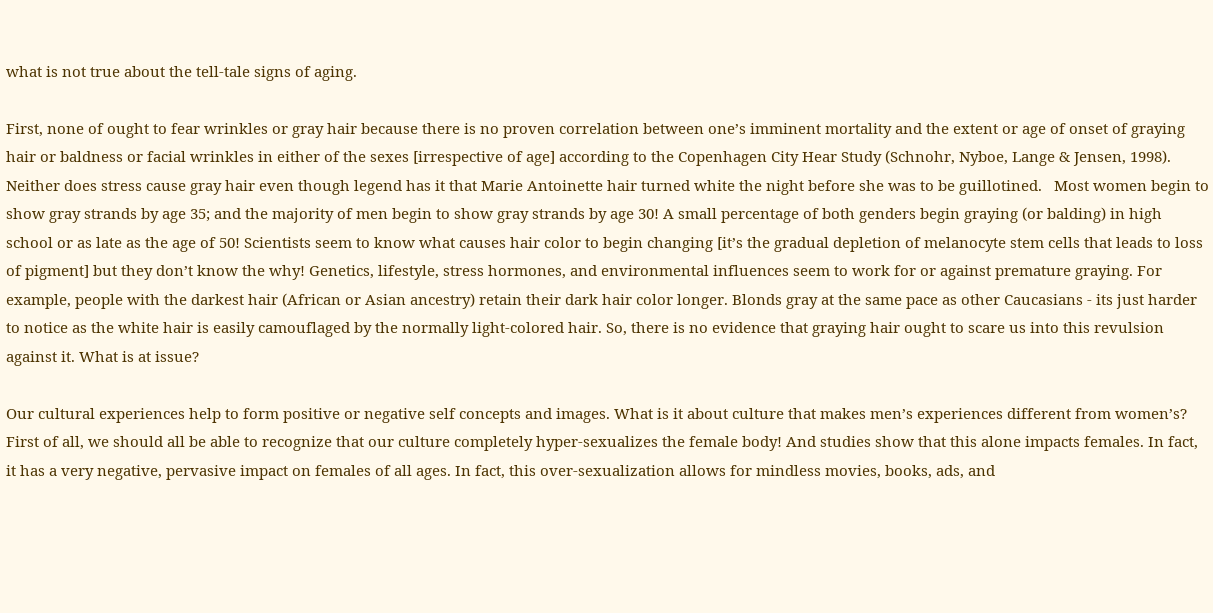what is not true about the tell-tale signs of aging.

First, none of ought to fear wrinkles or gray hair because there is no proven correlation between one’s imminent mortality and the extent or age of onset of graying hair or baldness or facial wrinkles in either of the sexes [irrespective of age] according to the Copenhagen City Hear Study (Schnohr, Nyboe, Lange & Jensen, 1998). Neither does stress cause gray hair even though legend has it that Marie Antoinette hair turned white the night before she was to be guillotined.   Most women begin to show gray strands by age 35; and the majority of men begin to show gray strands by age 30! A small percentage of both genders begin graying (or balding) in high school or as late as the age of 50! Scientists seem to know what causes hair color to begin changing [it’s the gradual depletion of melanocyte stem cells that leads to loss of pigment] but they don’t know the why! Genetics, lifestyle, stress hormones, and environmental influences seem to work for or against premature graying. For example, people with the darkest hair (African or Asian ancestry) retain their dark hair color longer. Blonds gray at the same pace as other Caucasians - its just harder to notice as the white hair is easily camouflaged by the normally light-colored hair. So, there is no evidence that graying hair ought to scare us into this revulsion against it. What is at issue?

Our cultural experiences help to form positive or negative self concepts and images. What is it about culture that makes men’s experiences different from women’s? First of all, we should all be able to recognize that our culture completely hyper-sexualizes the female body! And studies show that this alone impacts females. In fact, it has a very negative, pervasive impact on females of all ages. In fact, this over-sexualization allows for mindless movies, books, ads, and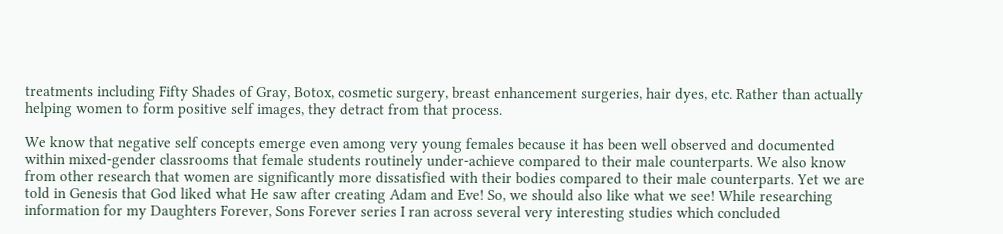treatments including Fifty Shades of Gray, Botox, cosmetic surgery, breast enhancement surgeries, hair dyes, etc. Rather than actually helping women to form positive self images, they detract from that process.

We know that negative self concepts emerge even among very young females because it has been well observed and documented within mixed-gender classrooms that female students routinely under-achieve compared to their male counterparts. We also know from other research that women are significantly more dissatisfied with their bodies compared to their male counterparts. Yet we are told in Genesis that God liked what He saw after creating Adam and Eve! So, we should also like what we see! While researching information for my Daughters Forever, Sons Forever series I ran across several very interesting studies which concluded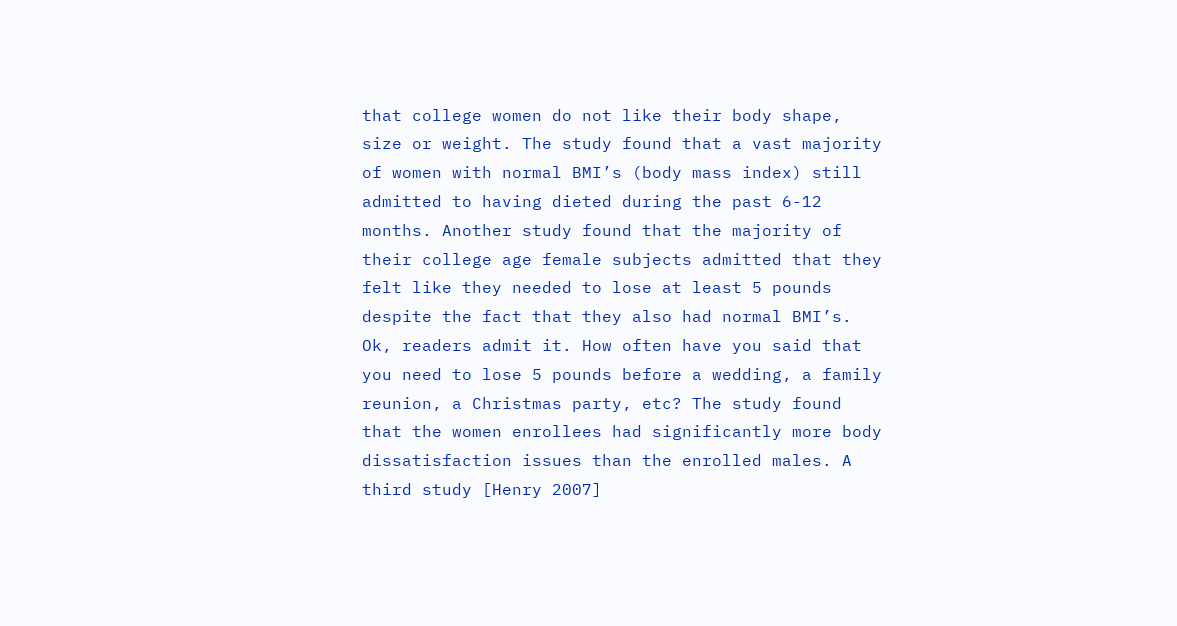that college women do not like their body shape, size or weight. The study found that a vast majority of women with normal BMI’s (body mass index) still admitted to having dieted during the past 6-12 months. Another study found that the majority of their college age female subjects admitted that they felt like they needed to lose at least 5 pounds despite the fact that they also had normal BMI’s. Ok, readers admit it. How often have you said that you need to lose 5 pounds before a wedding, a family reunion, a Christmas party, etc? The study found that the women enrollees had significantly more body dissatisfaction issues than the enrolled males. A third study [Henry 2007]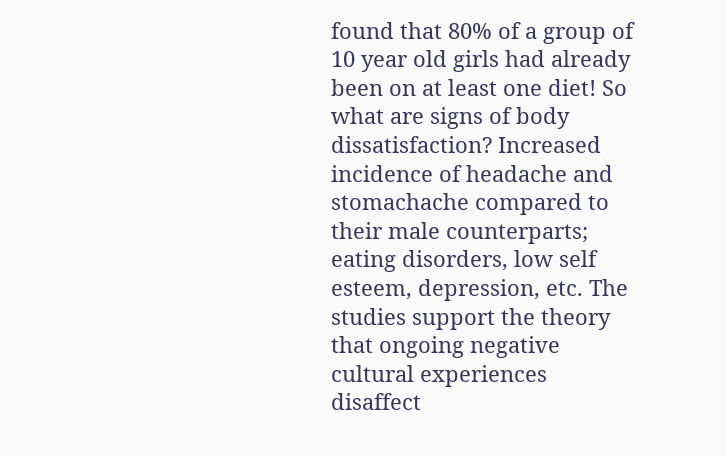found that 80% of a group of 10 year old girls had already been on at least one diet! So what are signs of body dissatisfaction? Increased incidence of headache and stomachache compared to their male counterparts; eating disorders, low self esteem, depression, etc. The studies support the theory that ongoing negative cultural experiences disaffect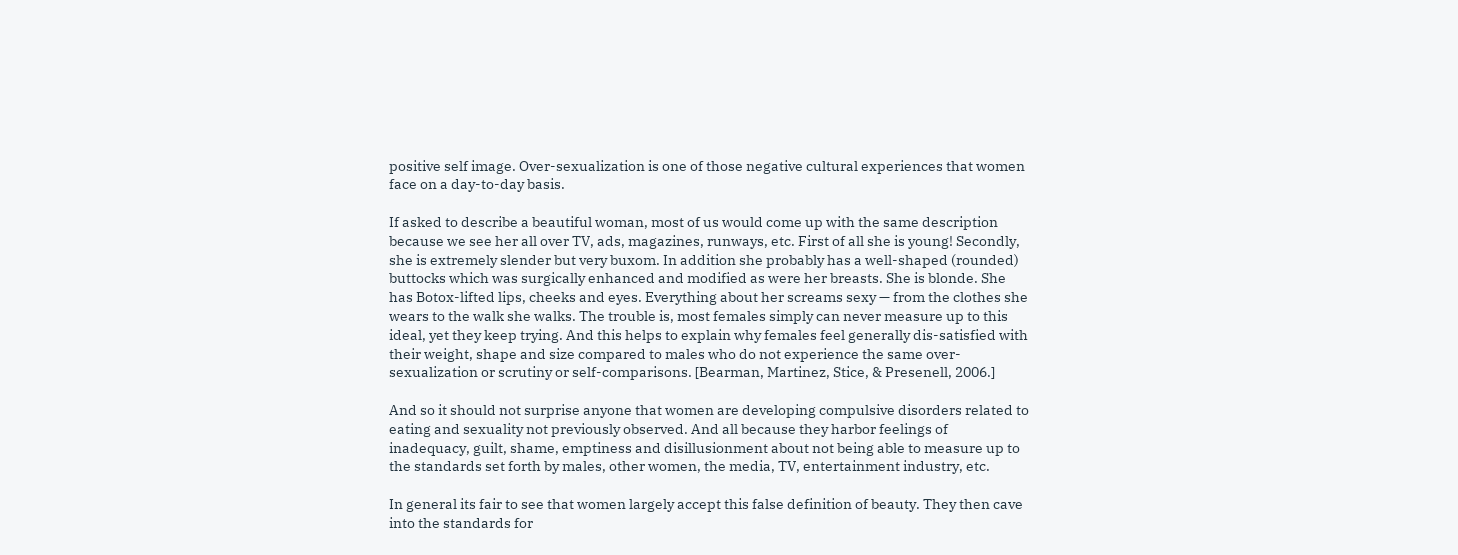positive self image. Over-sexualization is one of those negative cultural experiences that women face on a day-to-day basis.

If asked to describe a beautiful woman, most of us would come up with the same description because we see her all over TV, ads, magazines, runways, etc. First of all she is young! Secondly, she is extremely slender but very buxom. In addition she probably has a well-shaped (rounded) buttocks which was surgically enhanced and modified as were her breasts. She is blonde. She has Botox-lifted lips, cheeks and eyes. Everything about her screams sexy — from the clothes she wears to the walk she walks. The trouble is, most females simply can never measure up to this ideal, yet they keep trying. And this helps to explain why females feel generally dis-satisfied with their weight, shape and size compared to males who do not experience the same over-sexualization or scrutiny or self-comparisons. [Bearman, Martinez, Stice, & Presenell, 2006.]

And so it should not surprise anyone that women are developing compulsive disorders related to eating and sexuality not previously observed. And all because they harbor feelings of inadequacy, guilt, shame, emptiness and disillusionment about not being able to measure up to the standards set forth by males, other women, the media, TV, entertainment industry, etc.

In general its fair to see that women largely accept this false definition of beauty. They then cave into the standards for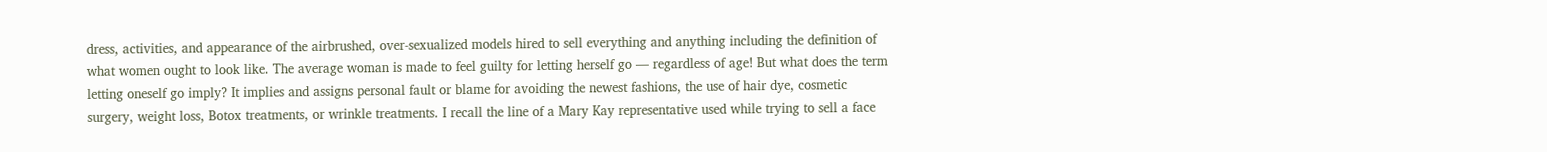dress, activities, and appearance of the airbrushed, over-sexualized models hired to sell everything and anything including the definition of what women ought to look like. The average woman is made to feel guilty for letting herself go — regardless of age! But what does the term letting oneself go imply? It implies and assigns personal fault or blame for avoiding the newest fashions, the use of hair dye, cosmetic surgery, weight loss, Botox treatments, or wrinkle treatments. I recall the line of a Mary Kay representative used while trying to sell a face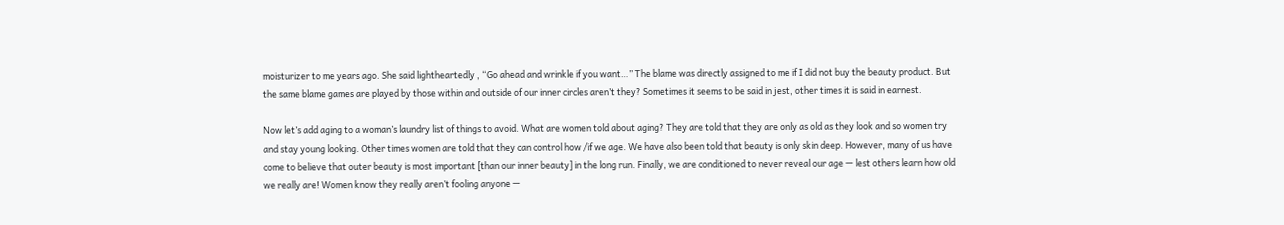moisturizer to me years ago. She said lightheartedly , “Go ahead and wrinkle if you want…” The blame was directly assigned to me if I did not buy the beauty product. But the same blame games are played by those within and outside of our inner circles aren’t they? Sometimes it seems to be said in jest, other times it is said in earnest.

Now let’s add aging to a woman’s laundry list of things to avoid. What are women told about aging? They are told that they are only as old as they look and so women try and stay young looking. Other times women are told that they can control how /if we age. We have also been told that beauty is only skin deep. However, many of us have come to believe that outer beauty is most important [than our inner beauty] in the long run. Finally, we are conditioned to never reveal our age — lest others learn how old we really are! Women know they really aren’t fooling anyone —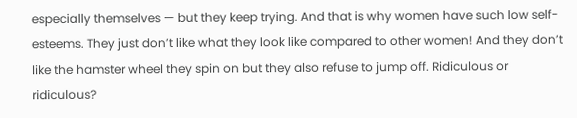especially themselves — but they keep trying. And that is why women have such low self-esteems. They just don’t like what they look like compared to other women! And they don’t like the hamster wheel they spin on but they also refuse to jump off. Ridiculous or ridiculous?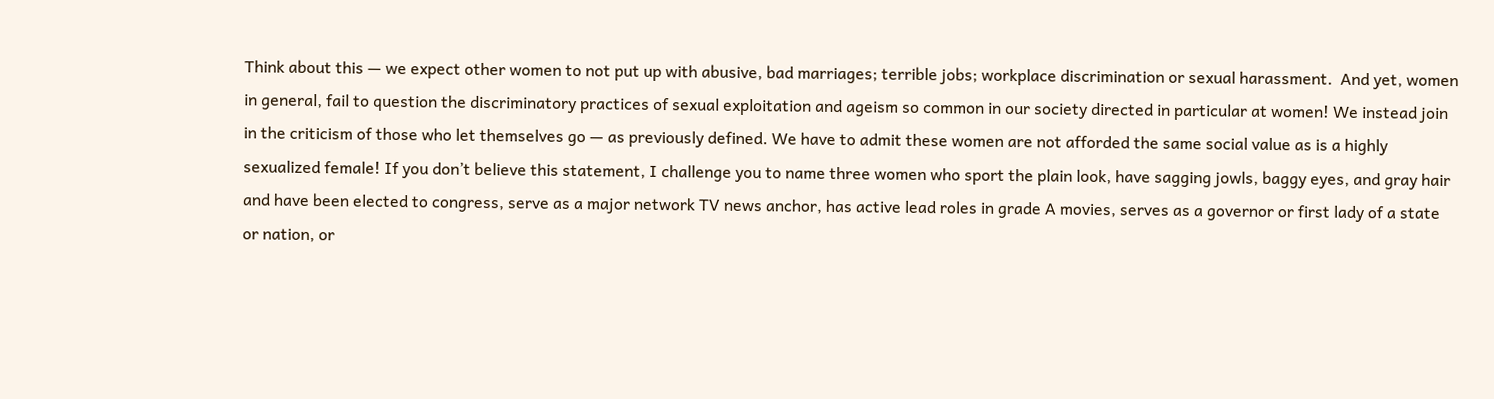Think about this — we expect other women to not put up with abusive, bad marriages; terrible jobs; workplace discrimination or sexual harassment.  And yet, women in general, fail to question the discriminatory practices of sexual exploitation and ageism so common in our society directed in particular at women! We instead join in the criticism of those who let themselves go — as previously defined. We have to admit these women are not afforded the same social value as is a highly sexualized female! If you don’t believe this statement, I challenge you to name three women who sport the plain look, have sagging jowls, baggy eyes, and gray hair and have been elected to congress, serve as a major network TV news anchor, has active lead roles in grade A movies, serves as a governor or first lady of a state or nation, or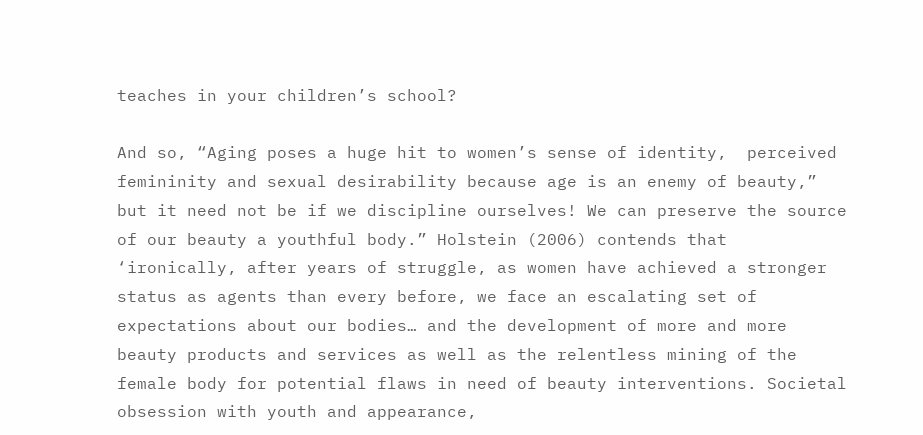teaches in your children’s school?

And so, “Aging poses a huge hit to women’s sense of identity,  perceived femininity and sexual desirability because age is an enemy of beauty,” but it need not be if we discipline ourselves! We can preserve the source of our beauty a youthful body.” Holstein (2006) contends that ‘ironically, after years of struggle, as women have achieved a stronger status as agents than every before, we face an escalating set of expectations about our bodies… and the development of more and more beauty products and services as well as the relentless mining of the female body for potential flaws in need of beauty interventions. Societal obsession with youth and appearance,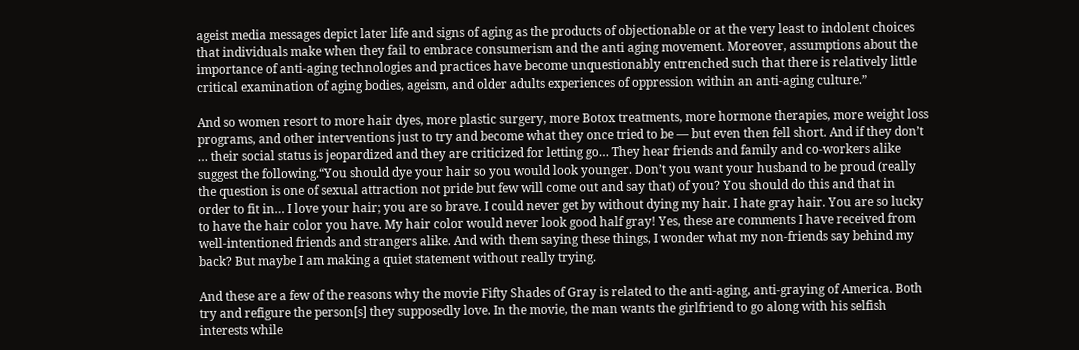ageist media messages depict later life and signs of aging as the products of objectionable or at the very least to indolent choices that individuals make when they fail to embrace consumerism and the anti aging movement. Moreover, assumptions about the importance of anti-aging technologies and practices have become unquestionably entrenched such that there is relatively little critical examination of aging bodies, ageism, and older adults experiences of oppression within an anti-aging culture.”

And so women resort to more hair dyes, more plastic surgery, more Botox treatments, more hormone therapies, more weight loss programs, and other interventions just to try and become what they once tried to be — but even then fell short. And if they don’t … their social status is jeopardized and they are criticized for letting go… They hear friends and family and co-workers alike suggest the following.“You should dye your hair so you would look younger. Don’t you want your husband to be proud (really the question is one of sexual attraction not pride but few will come out and say that) of you? You should do this and that in order to fit in… I love your hair; you are so brave. I could never get by without dying my hair. I hate gray hair. You are so lucky to have the hair color you have. My hair color would never look good half gray! Yes, these are comments I have received from well-intentioned friends and strangers alike. And with them saying these things, I wonder what my non-friends say behind my back? But maybe I am making a quiet statement without really trying.

And these are a few of the reasons why the movie Fifty Shades of Gray is related to the anti-aging, anti-graying of America. Both try and refigure the person[s] they supposedly love. In the movie, the man wants the girlfriend to go along with his selfish interests while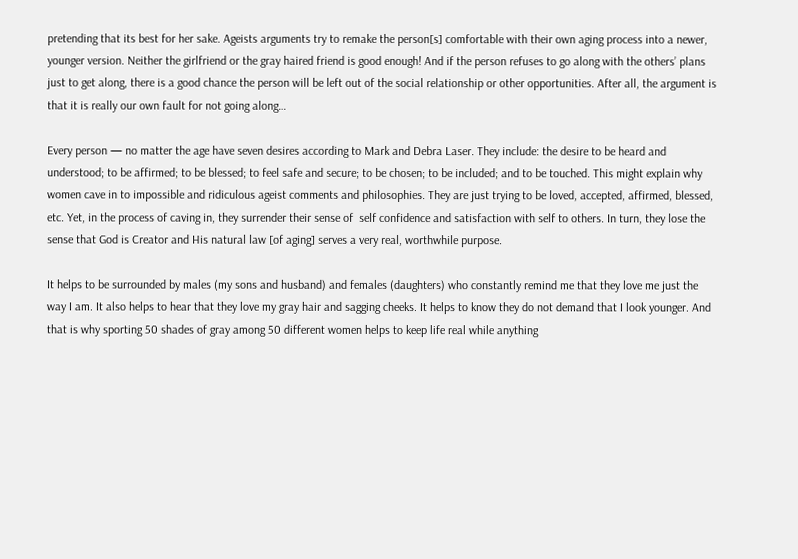pretending that its best for her sake. Ageists arguments try to remake the person[s] comfortable with their own aging process into a newer, younger version. Neither the girlfriend or the gray haired friend is good enough! And if the person refuses to go along with the others’ plans just to get along, there is a good chance the person will be left out of the social relationship or other opportunities. After all, the argument is that it is really our own fault for not going along…

Every person — no matter the age have seven desires according to Mark and Debra Laser. They include: the desire to be heard and understood; to be affirmed; to be blessed; to feel safe and secure; to be chosen; to be included; and to be touched. This might explain why women cave in to impossible and ridiculous ageist comments and philosophies. They are just trying to be loved, accepted, affirmed, blessed, etc. Yet, in the process of caving in, they surrender their sense of  self confidence and satisfaction with self to others. In turn, they lose the sense that God is Creator and His natural law [of aging] serves a very real, worthwhile purpose.

It helps to be surrounded by males (my sons and husband) and females (daughters) who constantly remind me that they love me just the way I am. It also helps to hear that they love my gray hair and sagging cheeks. It helps to know they do not demand that I look younger. And that is why sporting 50 shades of gray among 50 different women helps to keep life real while anything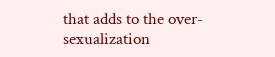that adds to the over-sexualization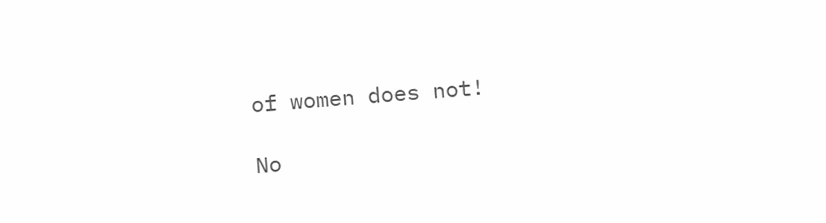of women does not!

No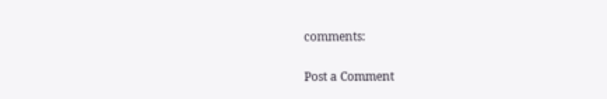comments:

Post a Comment